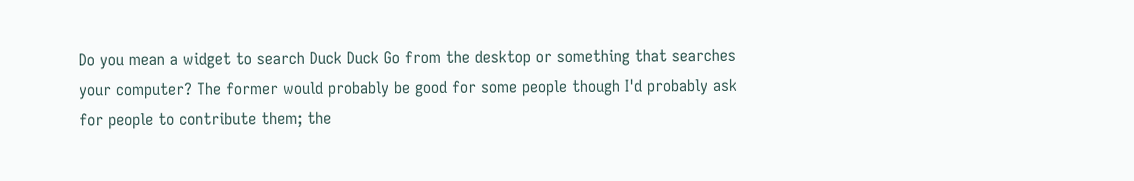Do you mean a widget to search Duck Duck Go from the desktop or something that searches your computer? The former would probably be good for some people though I'd probably ask for people to contribute them; the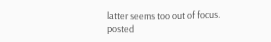latter seems too out of focus.
posted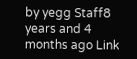by yegg Staff8 years and 4 months ago Link